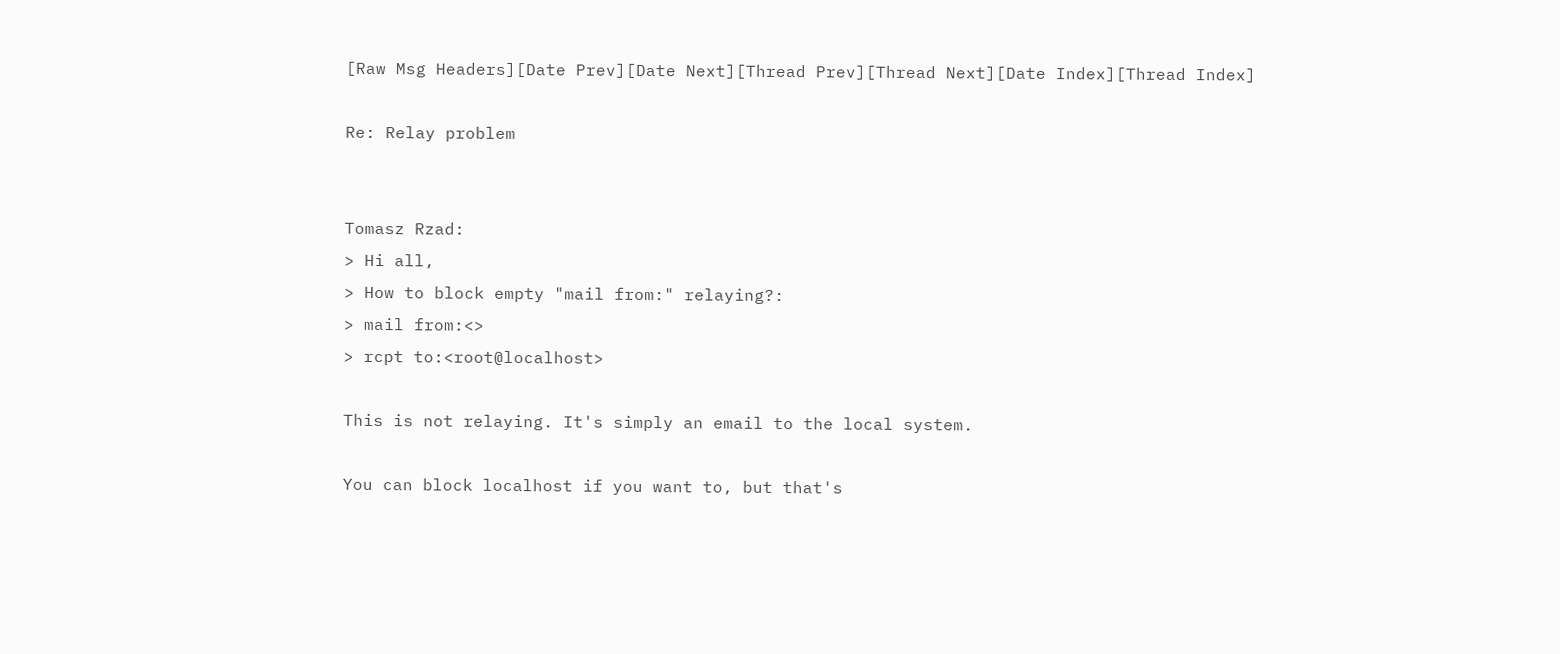[Raw Msg Headers][Date Prev][Date Next][Thread Prev][Thread Next][Date Index][Thread Index]

Re: Relay problem


Tomasz Rzad:
> Hi all,
> How to block empty "mail from:" relaying?:
> mail from:<>
> rcpt to:<root@localhost>

This is not relaying. It's simply an email to the local system.

You can block localhost if you want to, but that's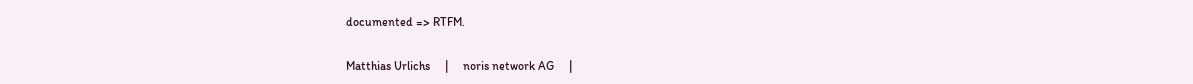documented => RTFM.

Matthias Urlichs     |     noris network AG     |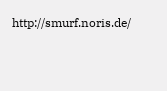http://smurf.noris.de/